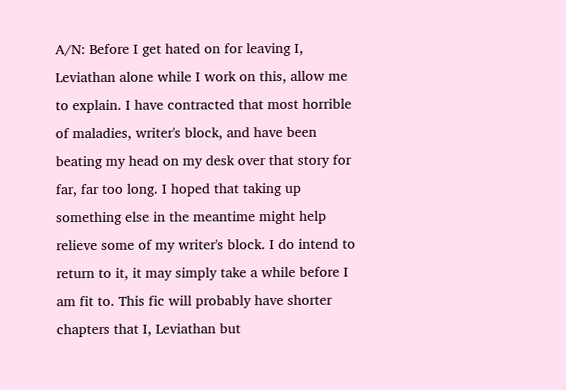A/N: Before I get hated on for leaving I, Leviathan alone while I work on this, allow me to explain. I have contracted that most horrible of maladies, writer's block, and have been beating my head on my desk over that story for far, far too long. I hoped that taking up something else in the meantime might help relieve some of my writer's block. I do intend to return to it, it may simply take a while before I am fit to. This fic will probably have shorter chapters that I, Leviathan but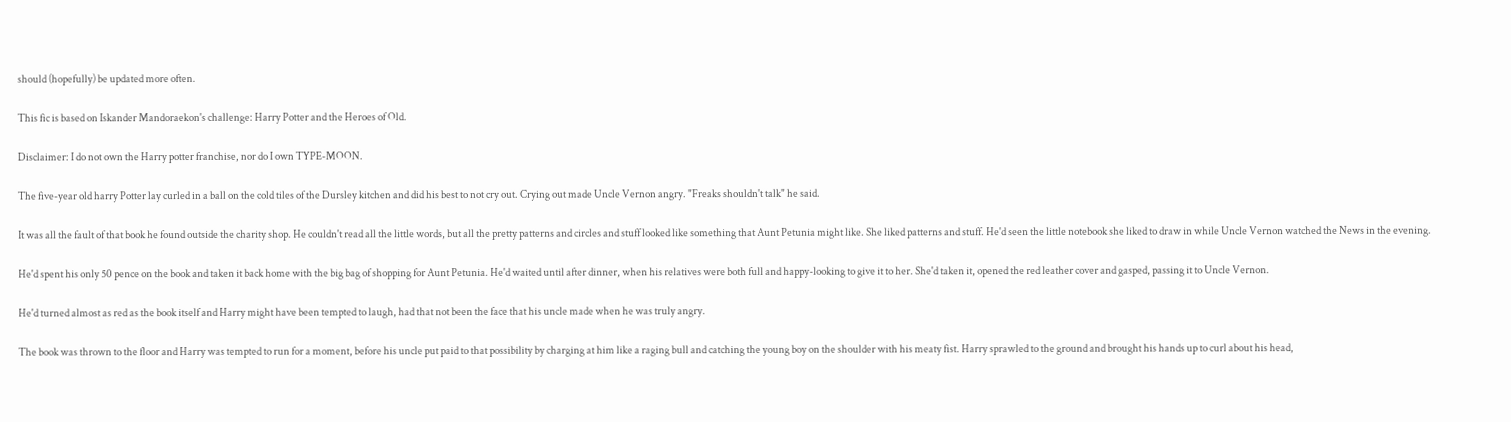should (hopefully) be updated more often.

This fic is based on Iskander Mandoraekon's challenge: Harry Potter and the Heroes of Old.

Disclaimer: I do not own the Harry potter franchise, nor do I own TYPE-MOON.

The five-year old harry Potter lay curled in a ball on the cold tiles of the Dursley kitchen and did his best to not cry out. Crying out made Uncle Vernon angry. "Freaks shouldn't talk" he said.

It was all the fault of that book he found outside the charity shop. He couldn't read all the little words, but all the pretty patterns and circles and stuff looked like something that Aunt Petunia might like. She liked patterns and stuff. He'd seen the little notebook she liked to draw in while Uncle Vernon watched the News in the evening.

He'd spent his only 50 pence on the book and taken it back home with the big bag of shopping for Aunt Petunia. He'd waited until after dinner, when his relatives were both full and happy-looking to give it to her. She'd taken it, opened the red leather cover and gasped, passing it to Uncle Vernon.

He'd turned almost as red as the book itself and Harry might have been tempted to laugh, had that not been the face that his uncle made when he was truly angry.

The book was thrown to the floor and Harry was tempted to run for a moment, before his uncle put paid to that possibility by charging at him like a raging bull and catching the young boy on the shoulder with his meaty fist. Harry sprawled to the ground and brought his hands up to curl about his head,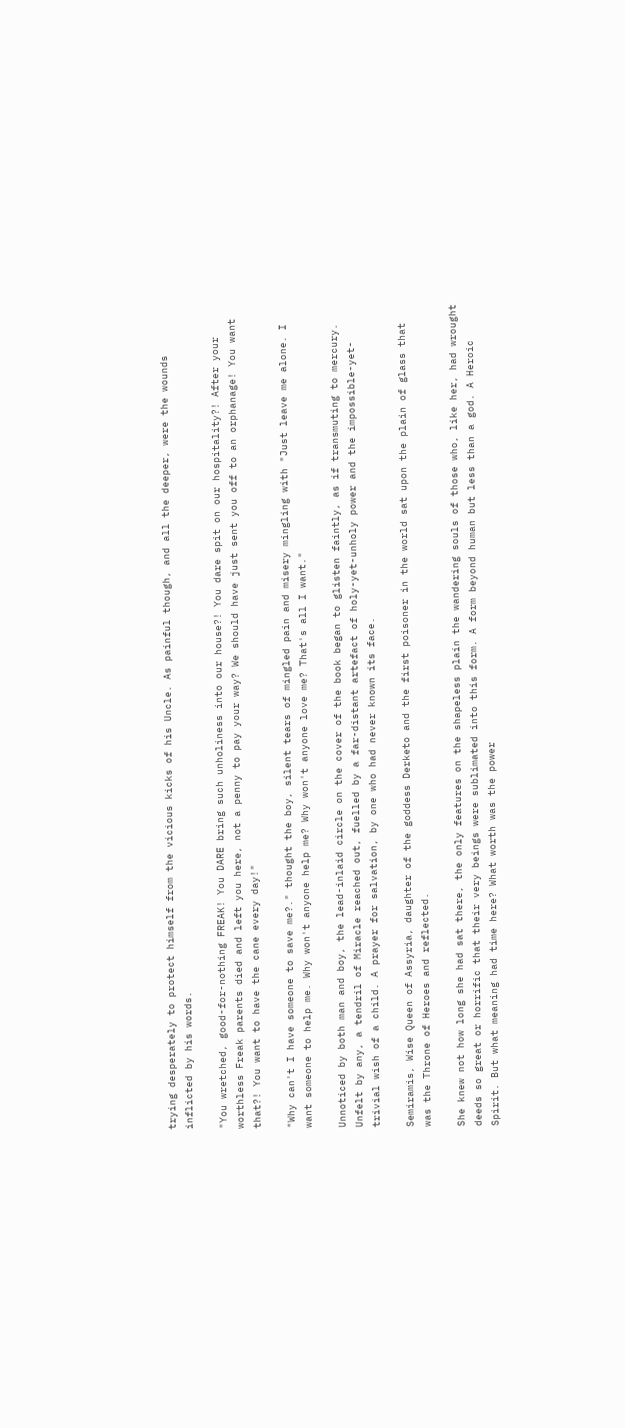trying desperately to protect himself from the vicious kicks of his Uncle. As painful though, and all the deeper, were the wounds inflicted by his words.

"You wretched, good-for-nothing FREAK! You DARE bring such unholiness into our house?! You dare spit on our hospitality?! After your worthless Freak parents died and left you here, not a penny to pay your way? We should have just sent you off to an orphanage! You want that?! You want to have the cane every day!"

"Why can't I have someone to save me?." thought the boy, silent tears of mingled pain and misery mingling with "Just leave me alone. I want someone to help me. Why won't anyone help me? Why won't anyone love me? That's all I want."

Unnoticed by both man and boy, the lead-inlaid circle on the cover of the book began to glisten faintly, as if transmuting to mercury. Unfelt by any, a tendril of Miracle reached out, fuelled by a far-distant artefact of holy-yet-unholy power and the impossible-yet-trivial wish of a child. A prayer for salvation, by one who had never known its face.

Semiramis, Wise Queen of Assyria, daughter of the goddess Derketo and the first poisoner in the world sat upon the plain of glass that was the Throne of Heroes and reflected.

She knew not how long she had sat there, the only features on the shapeless plain the wandering souls of those who, like her, had wrought deeds so great or horrific that their very beings were sublimated into this form. A form beyond human but less than a god. A Heroic Spirit. But what meaning had time here? What worth was the power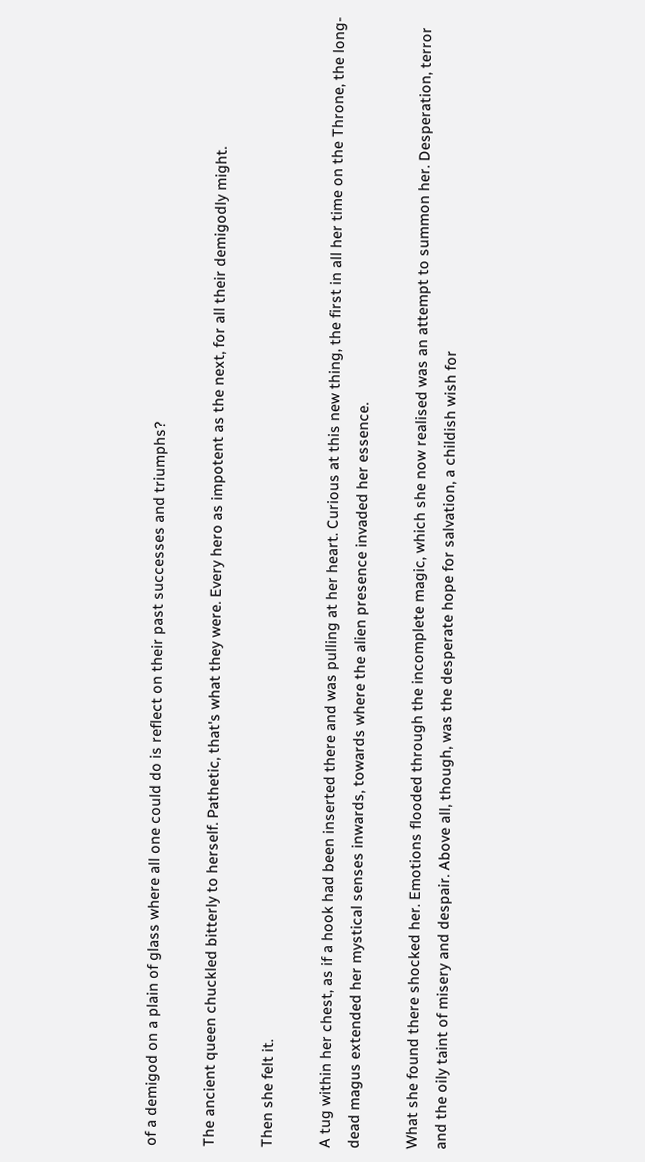of a demigod on a plain of glass where all one could do is reflect on their past successes and triumphs?

The ancient queen chuckled bitterly to herself. Pathetic, that's what they were. Every hero as impotent as the next, for all their demigodly might.

Then she felt it.

A tug within her chest, as if a hook had been inserted there and was pulling at her heart. Curious at this new thing, the first in all her time on the Throne, the long-dead magus extended her mystical senses inwards, towards where the alien presence invaded her essence.

What she found there shocked her. Emotions flooded through the incomplete magic, which she now realised was an attempt to summon her. Desperation, terror and the oily taint of misery and despair. Above all, though, was the desperate hope for salvation, a childish wish for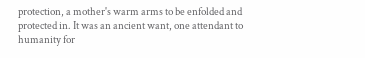protection, a mother's warm arms to be enfolded and protected in. It was an ancient want, one attendant to humanity for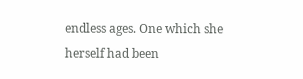endless ages. One which she herself had been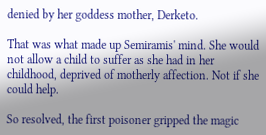denied by her goddess mother, Derketo.

That was what made up Semiramis' mind. She would not allow a child to suffer as she had in her childhood, deprived of motherly affection. Not if she could help.

So resolved, the first poisoner gripped the magic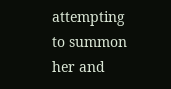attempting to summon her and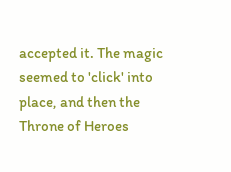accepted it. The magic seemed to 'click' into place, and then the Throne of Heroes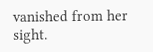vanished from her sight.